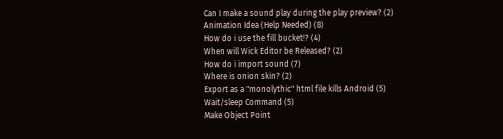Can I make a sound play during the play preview? (2)
Animation Idea (Help Needed) (8)
How do i use the fill bucket!? (4)
When will Wick Editor be Released? (2)
How do i import sound (7)
Where is onion skin? (2)
Export as a "monolythic" html file kills Android (5)
Wait/sleep Command (5)
Make Object Point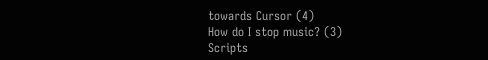towards Cursor (4)
How do I stop music? (3)
Scripts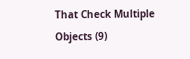That Check Multiple Objects (9)